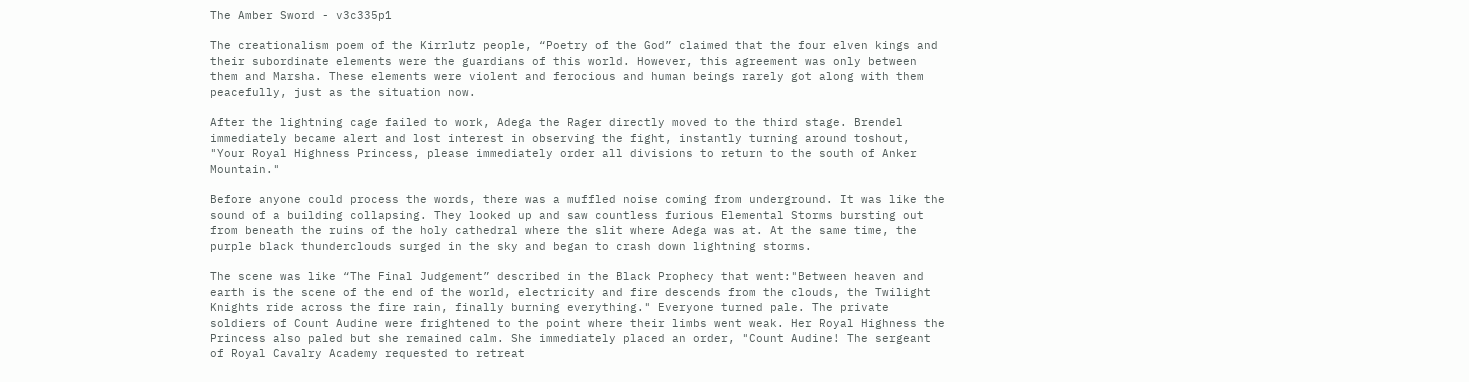The Amber Sword - v3c335p1

The creationalism poem of the Kirrlutz people, “Poetry of the God” claimed that the four elven kings and their subordinate elements were the guardians of this world. However, this agreement was only between them and Marsha. These elements were violent and ferocious and human beings rarely got along with them peacefully, just as the situation now.

After the lightning cage failed to work, Adega the Rager directly moved to the third stage. Brendel immediately became alert and lost interest in observing the fight, instantly turning around toshout, "Your Royal Highness Princess, please immediately order all divisions to return to the south of Anker Mountain."

Before anyone could process the words, there was a muffled noise coming from underground. It was like the sound of a building collapsing. They looked up and saw countless furious Elemental Storms bursting out from beneath the ruins of the holy cathedral where the slit where Adega was at. At the same time, the purple black thunderclouds surged in the sky and began to crash down lightning storms.

The scene was like “The Final Judgement” described in the Black Prophecy that went:"Between heaven and earth is the scene of the end of the world, electricity and fire descends from the clouds, the Twilight Knights ride across the fire rain, finally burning everything." Everyone turned pale. The private soldiers of Count Audine were frightened to the point where their limbs went weak. Her Royal Highness the Princess also paled but she remained calm. She immediately placed an order, "Count Audine! The sergeant of Royal Cavalry Academy requested to retreat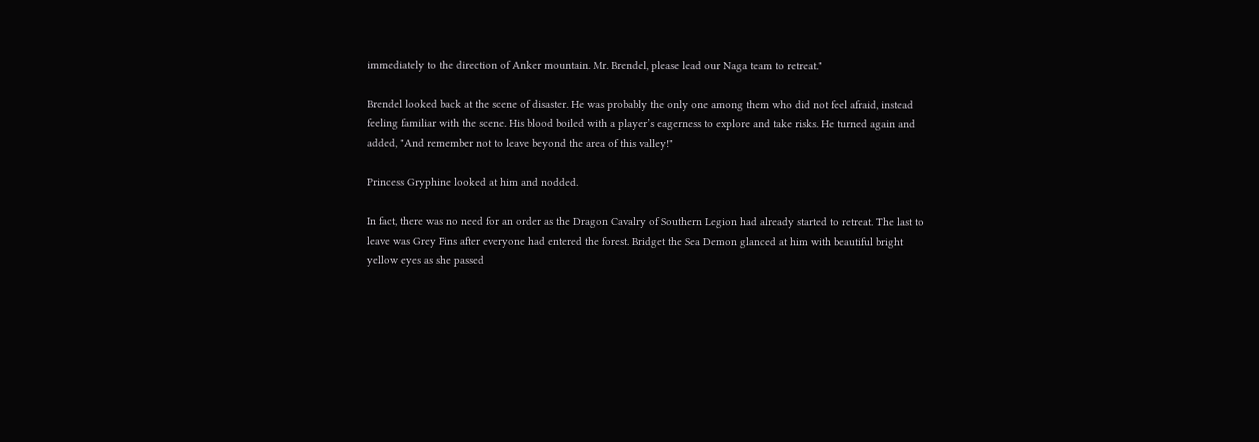immediately to the direction of Anker mountain. Mr. Brendel, please lead our Naga team to retreat."

Brendel looked back at the scene of disaster. He was probably the only one among them who did not feel afraid, instead feeling familiar with the scene. His blood boiled with a player’s eagerness to explore and take risks. He turned again and added, "And remember not to leave beyond the area of this valley!"

Princess Gryphine looked at him and nodded.

In fact, there was no need for an order as the Dragon Cavalry of Southern Legion had already started to retreat. The last to leave was Grey Fins after everyone had entered the forest. Bridget the Sea Demon glanced at him with beautiful bright yellow eyes as she passed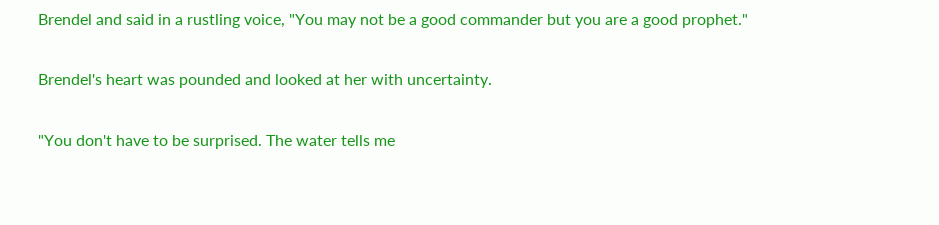Brendel and said in a rustling voice, "You may not be a good commander but you are a good prophet."

Brendel's heart was pounded and looked at her with uncertainty.

"You don't have to be surprised. The water tells me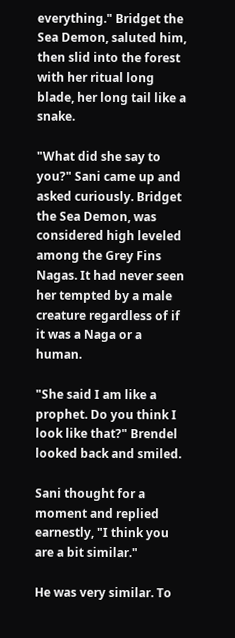everything." Bridget the Sea Demon, saluted him, then slid into the forest with her ritual long blade, her long tail like a snake.

"What did she say to you?" Sani came up and asked curiously. Bridget the Sea Demon, was considered high leveled among the Grey Fins Nagas. It had never seen her tempted by a male creature regardless of if it was a Naga or a human.

"She said I am like a prophet. Do you think I look like that?" Brendel looked back and smiled.

Sani thought for a moment and replied earnestly, "I think you are a bit similar."

He was very similar. To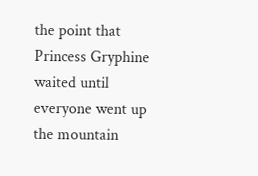the point that Princess Gryphine waited until everyone went up the mountain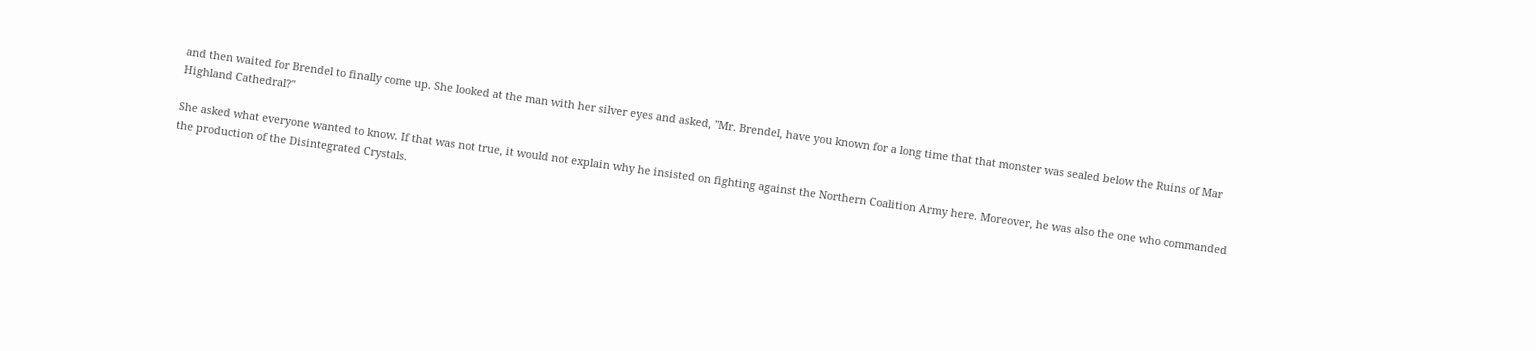and then waited for Brendel to finally come up. She looked at the man with her silver eyes and asked, "Mr. Brendel, have you known for a long time that that monster was sealed below the Ruins of Mar Highland Cathedral?"

She asked what everyone wanted to know. If that was not true, it would not explain why he insisted on fighting against the Northern Coalition Army here. Moreover, he was also the one who commanded the production of the Disintegrated Crystals.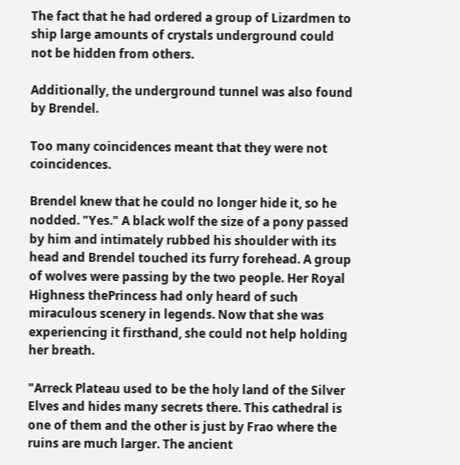The fact that he had ordered a group of Lizardmen to ship large amounts of crystals underground could not be hidden from others.

Additionally, the underground tunnel was also found by Brendel.

Too many coincidences meant that they were not coincidences.

Brendel knew that he could no longer hide it, so he nodded. "Yes." A black wolf the size of a pony passed by him and intimately rubbed his shoulder with its head and Brendel touched its furry forehead. A group of wolves were passing by the two people. Her Royal Highness thePrincess had only heard of such miraculous scenery in legends. Now that she was experiencing it firsthand, she could not help holding her breath.

"Arreck Plateau used to be the holy land of the Silver Elves and hides many secrets there. This cathedral is one of them and the other is just by Frao where the ruins are much larger. The ancient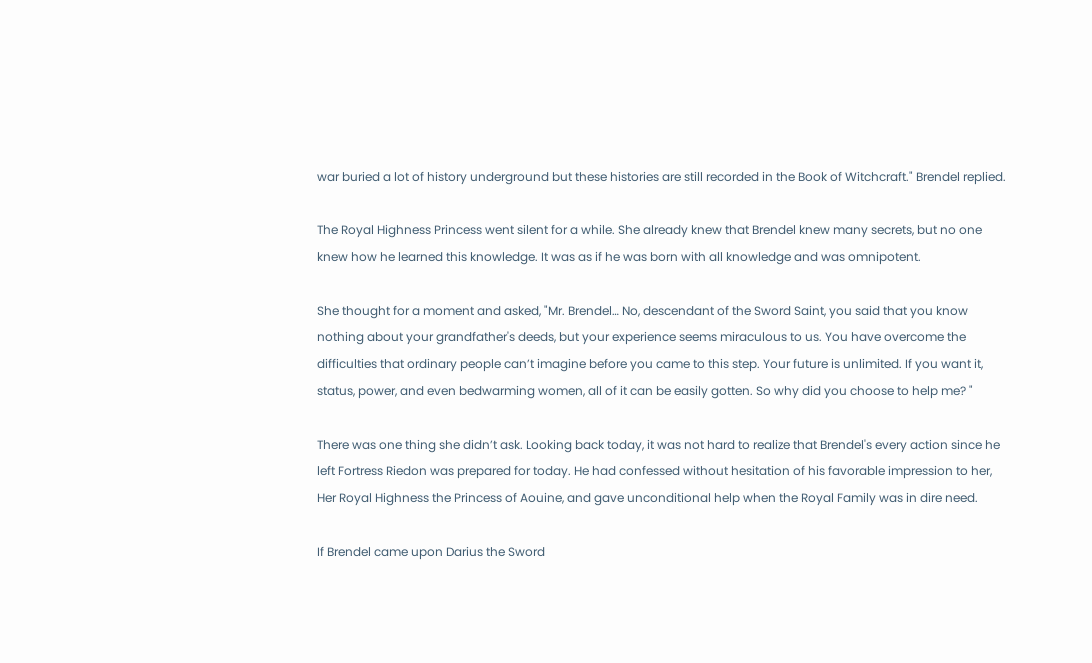war buried a lot of history underground but these histories are still recorded in the Book of Witchcraft." Brendel replied.

The Royal Highness Princess went silent for a while. She already knew that Brendel knew many secrets, but no one knew how he learned this knowledge. It was as if he was born with all knowledge and was omnipotent.

She thought for a moment and asked, "Mr. Brendel… No, descendant of the Sword Saint, you said that you know nothing about your grandfather's deeds, but your experience seems miraculous to us. You have overcome the difficulties that ordinary people can’t imagine before you came to this step. Your future is unlimited. If you want it, status, power, and even bedwarming women, all of it can be easily gotten. So why did you choose to help me? "

There was one thing she didn’t ask. Looking back today, it was not hard to realize that Brendel's every action since he left Fortress Riedon was prepared for today. He had confessed without hesitation of his favorable impression to her, Her Royal Highness the Princess of Aouine, and gave unconditional help when the Royal Family was in dire need.

If Brendel came upon Darius the Sword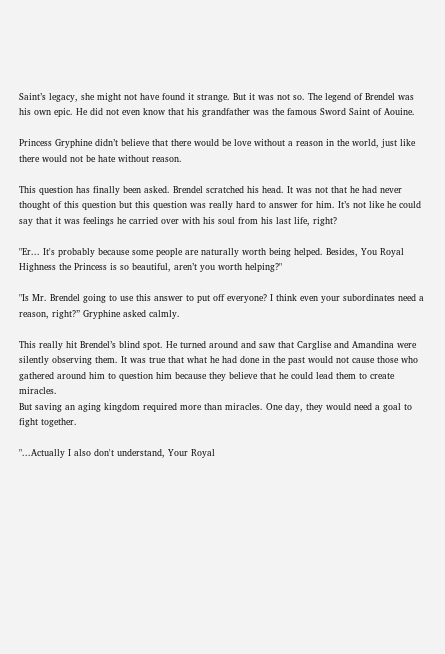Saint’s legacy, she might not have found it strange. But it was not so. The legend of Brendel was his own epic. He did not even know that his grandfather was the famous Sword Saint of Aouine.

Princess Gryphine didn’t believe that there would be love without a reason in the world, just like there would not be hate without reason.

This question has finally been asked. Brendel scratched his head. It was not that he had never thought of this question but this question was really hard to answer for him. It’s not like he could say that it was feelings he carried over with his soul from his last life, right?

"Er... It's probably because some people are naturally worth being helped. Besides, You Royal Highness the Princess is so beautiful, aren’t you worth helping?"

"Is Mr. Brendel going to use this answer to put off everyone? I think even your subordinates need a reason, right?” Gryphine asked calmly.

This really hit Brendel’s blind spot. He turned around and saw that Carglise and Amandina were silently observing them. It was true that what he had done in the past would not cause those who gathered around him to question him because they believe that he could lead them to create miracles.
But saving an aging kingdom required more than miracles. One day, they would need a goal to fight together.

"...Actually I also don't understand, Your Royal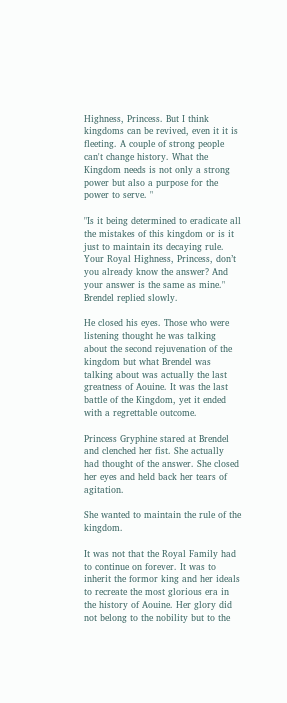Highness, Princess. But I think kingdoms can be revived, even it it is fleeting. A couple of strong people can't change history. What the Kingdom needs is not only a strong power but also a purpose for the power to serve. "

"Is it being determined to eradicate all the mistakes of this kingdom or is it just to maintain its decaying rule. Your Royal Highness, Princess, don’t you already know the answer? And your answer is the same as mine." Brendel replied slowly.

He closed his eyes. Those who were listening thought he was talking about the second rejuvenation of the kingdom but what Brendel was talking about was actually the last greatness of Aouine. It was the last battle of the Kingdom, yet it ended with a regrettable outcome.

Princess Gryphine stared at Brendel and clenched her fist. She actually had thought of the answer. She closed her eyes and held back her tears of agitation.

She wanted to maintain the rule of the kingdom.

It was not that the Royal Family had to continue on forever. It was to inherit the formor king and her ideals to recreate the most glorious era in the history of Aouine. Her glory did not belong to the nobility but to the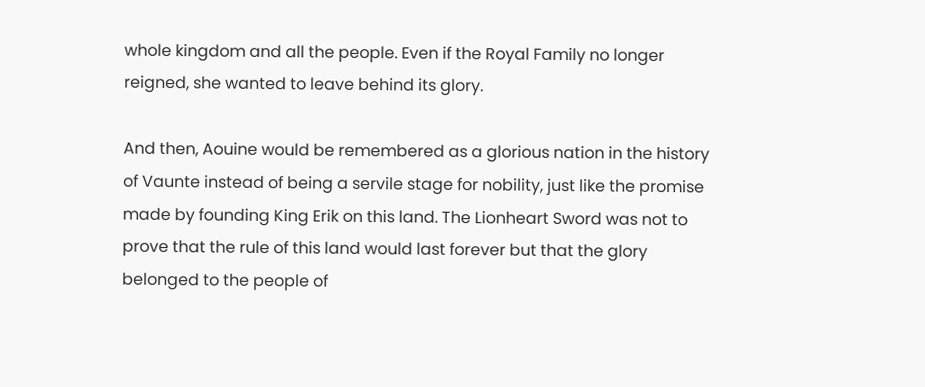whole kingdom and all the people. Even if the Royal Family no longer reigned, she wanted to leave behind its glory.

And then, Aouine would be remembered as a glorious nation in the history of Vaunte instead of being a servile stage for nobility, just like the promise made by founding King Erik on this land. The Lionheart Sword was not to prove that the rule of this land would last forever but that the glory belonged to the people of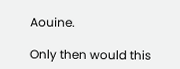Aouine.

Only then would this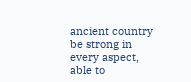ancient country be strong in every aspect, able to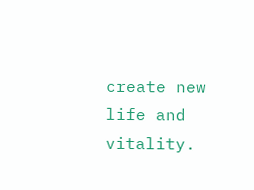create new life and vitality.